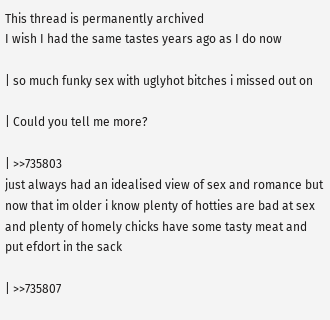This thread is permanently archived
I wish I had the same tastes years ago as I do now

| so much funky sex with uglyhot bitches i missed out on

| Could you tell me more?

| >>735803
just always had an idealised view of sex and romance but now that im older i know plenty of hotties are bad at sex and plenty of homely chicks have some tasty meat and put efdort in the sack

| >>735807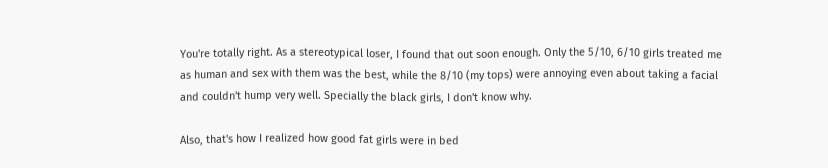You're totally right. As a stereotypical loser, I found that out soon enough. Only the 5/10, 6/10 girls treated me as human and sex with them was the best, while the 8/10 (my tops) were annoying even about taking a facial and couldn't hump very well. Specially the black girls, I don't know why.

Also, that's how I realized how good fat girls were in bed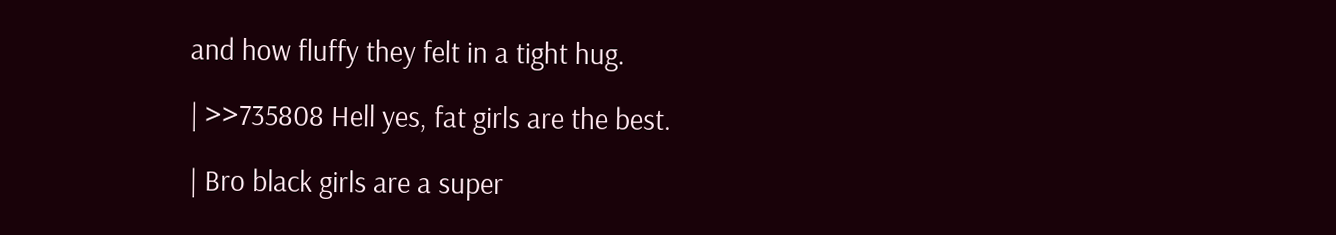and how fluffy they felt in a tight hug.

| >>735808 Hell yes, fat girls are the best.

| Bro black girls are a super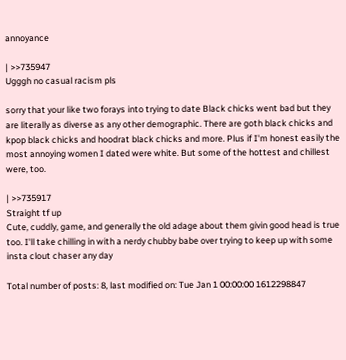annoyance

| >>735947
Ugggh no casual racism pls

sorry that your like two forays into trying to date Black chicks went bad but they are literally as diverse as any other demographic. There are goth black chicks and kpop black chicks and hoodrat black chicks and more. Plus if I'm honest easily the most annoying women I dated were white. But some of the hottest and chillest were, too.

| >>735917
Straight tf up
Cute, cuddly, game, and generally the old adage about them givin good head is true too. I'll take chilling in with a nerdy chubby babe over trying to keep up with some insta clout chaser any day

Total number of posts: 8, last modified on: Tue Jan 1 00:00:00 1612298847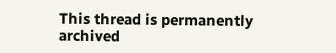This thread is permanently archived